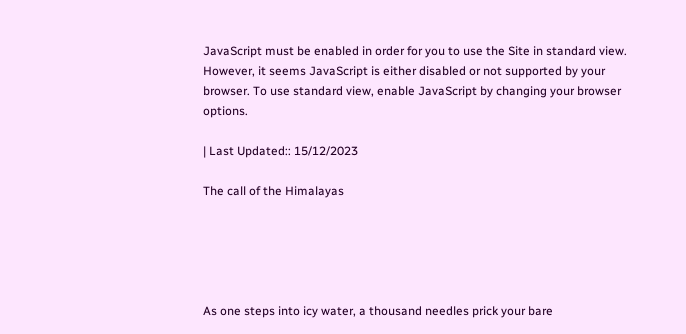JavaScript must be enabled in order for you to use the Site in standard view. However, it seems JavaScript is either disabled or not supported by your browser. To use standard view, enable JavaScript by changing your browser options.

| Last Updated:: 15/12/2023

The call of the Himalayas





As one steps into icy water, a thousand needles prick your bare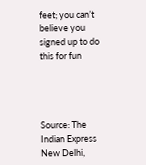feet; you can’t believe you signed up to do this for fun




Source: The Indian Express New Delhi,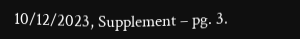10/12/2023, Supplement – pg. 3.